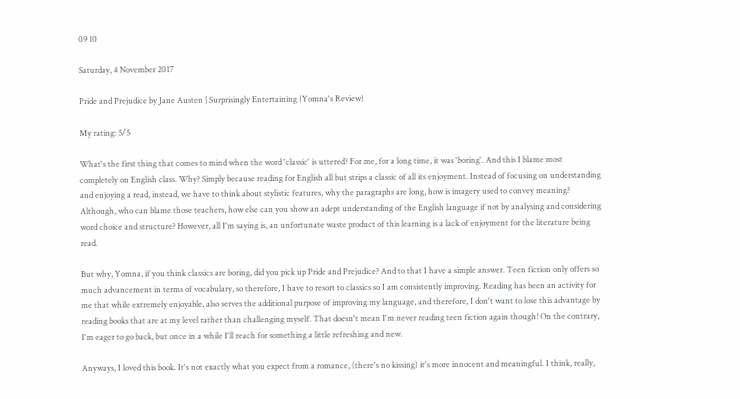09 10

Saturday, 4 November 2017

Pride and Prejudice by Jane Austen | Surprisingly Entertaining {Yomna's Review}

My rating: 5/5

What's the first thing that comes to mind when the word 'classic' is uttered? For me, for a long time, it was 'boring'. And this I blame most completely on English class. Why? Simply because reading for English all but strips a classic of all its enjoyment. Instead of focusing on understanding and enjoying a read, instead, we have to think about stylistic features, why the paragraphs are long, how is imagery used to convey meaning? Although, who can blame those teachers, how else can you show an adept understanding of the English language if not by analysing and considering word choice and structure? However, all I'm saying is, an unfortunate waste product of this learning is a lack of enjoyment for the literature being read.

But why, Yomna, if you think classics are boring, did you pick up Pride and Prejudice? And to that I have a simple answer. Teen fiction only offers so much advancement in terms of vocabulary, so therefore, I have to resort to classics so I am consistently improving. Reading has been an activity for me that while extremely enjoyable, also serves the additional purpose of improving my language, and therefore, I don't want to lose this advantage by reading books that are at my level rather than challenging myself. That doesn't mean I'm never reading teen fiction again though! On the contrary, I'm eager to go back, but once in a while I'll reach for something a little refreshing and new.

Anyways, I loved this book. It's not exactly what you expect from a romance, (there's no kissing) it's more innocent and meaningful. I think, really,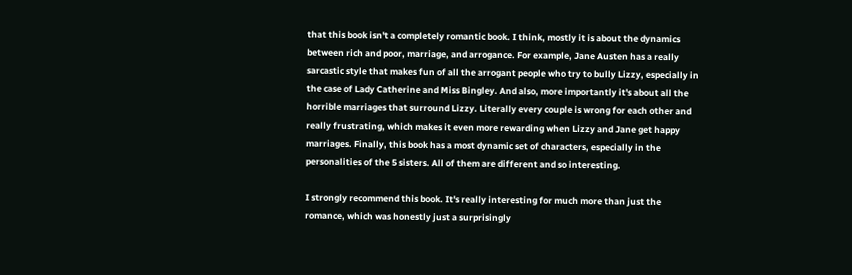that this book isn't a completely romantic book. I think, mostly it is about the dynamics between rich and poor, marriage, and arrogance. For example, Jane Austen has a really sarcastic style that makes fun of all the arrogant people who try to bully Lizzy, especially in the case of Lady Catherine and Miss Bingley. And also, more importantly it's about all the horrible marriages that surround Lizzy. Literally every couple is wrong for each other and really frustrating, which makes it even more rewarding when Lizzy and Jane get happy marriages. Finally, this book has a most dynamic set of characters, especially in the personalities of the 5 sisters. All of them are different and so interesting.

I strongly recommend this book. It's really interesting for much more than just the romance, which was honestly just a surprisingly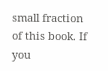small fraction of this book. If you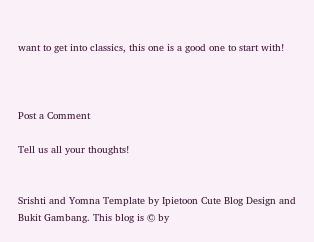want to get into classics, this one is a good one to start with!



Post a Comment

Tell us all your thoughts!


Srishti and Yomna Template by Ipietoon Cute Blog Design and Bukit Gambang. This blog is © by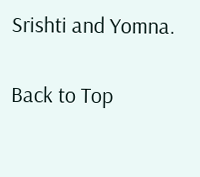Srishti and Yomna.

Back to Top